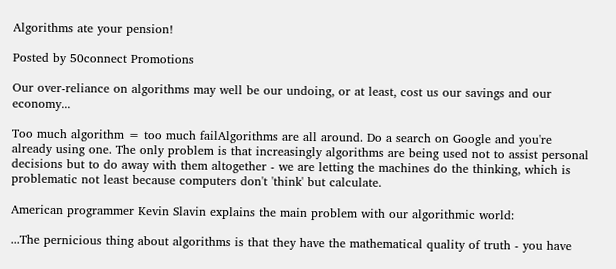Algorithms ate your pension!

Posted by 50connect Promotions

Our over-reliance on algorithms may well be our undoing, or at least, cost us our savings and our economy...

Too much algorithm = too much failAlgorithms are all around. Do a search on Google and you're already using one. The only problem is that increasingly algorithms are being used not to assist personal decisions but to do away with them altogether - we are letting the machines do the thinking, which is problematic not least because computers don't 'think' but calculate.

American programmer Kevin Slavin explains the main problem with our algorithmic world:

...The pernicious thing about algorithms is that they have the mathematical quality of truth - you have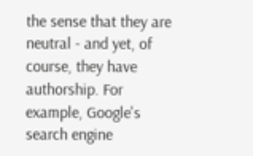the sense that they are neutral - and yet, of course, they have authorship. For example, Google's search engine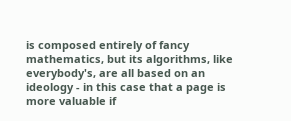is composed entirely of fancy mathematics, but its algorithms, like everybody's, are all based on an ideology - in this case that a page is more valuable if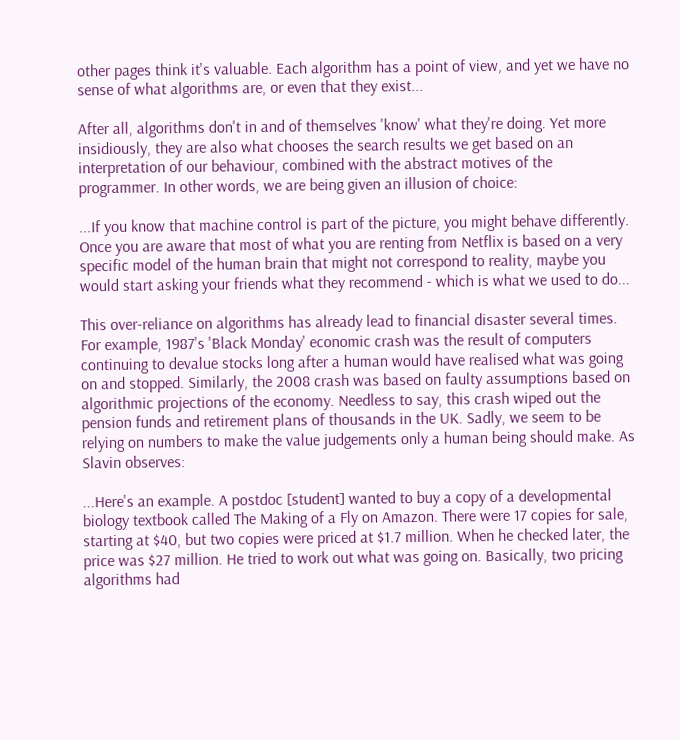other pages think it's valuable. Each algorithm has a point of view, and yet we have no sense of what algorithms are, or even that they exist...

After all, algorithms don't in and of themselves 'know' what they're doing. Yet more insidiously, they are also what chooses the search results we get based on an interpretation of our behaviour, combined with the abstract motives of the programmer. In other words, we are being given an illusion of choice:

...If you know that machine control is part of the picture, you might behave differently. Once you are aware that most of what you are renting from Netflix is based on a very specific model of the human brain that might not correspond to reality, maybe you would start asking your friends what they recommend - which is what we used to do...

This over-reliance on algorithms has already lead to financial disaster several times. For example, 1987's 'Black Monday' economic crash was the result of computers continuing to devalue stocks long after a human would have realised what was going on and stopped. Similarly, the 2008 crash was based on faulty assumptions based on algorithmic projections of the economy. Needless to say, this crash wiped out the pension funds and retirement plans of thousands in the UK. Sadly, we seem to be relying on numbers to make the value judgements only a human being should make. As Slavin observes:

...Here's an example. A postdoc [student] wanted to buy a copy of a developmental biology textbook called The Making of a Fly on Amazon. There were 17 copies for sale, starting at $40, but two copies were priced at $1.7 million. When he checked later, the price was $27 million. He tried to work out what was going on. Basically, two pricing algorithms had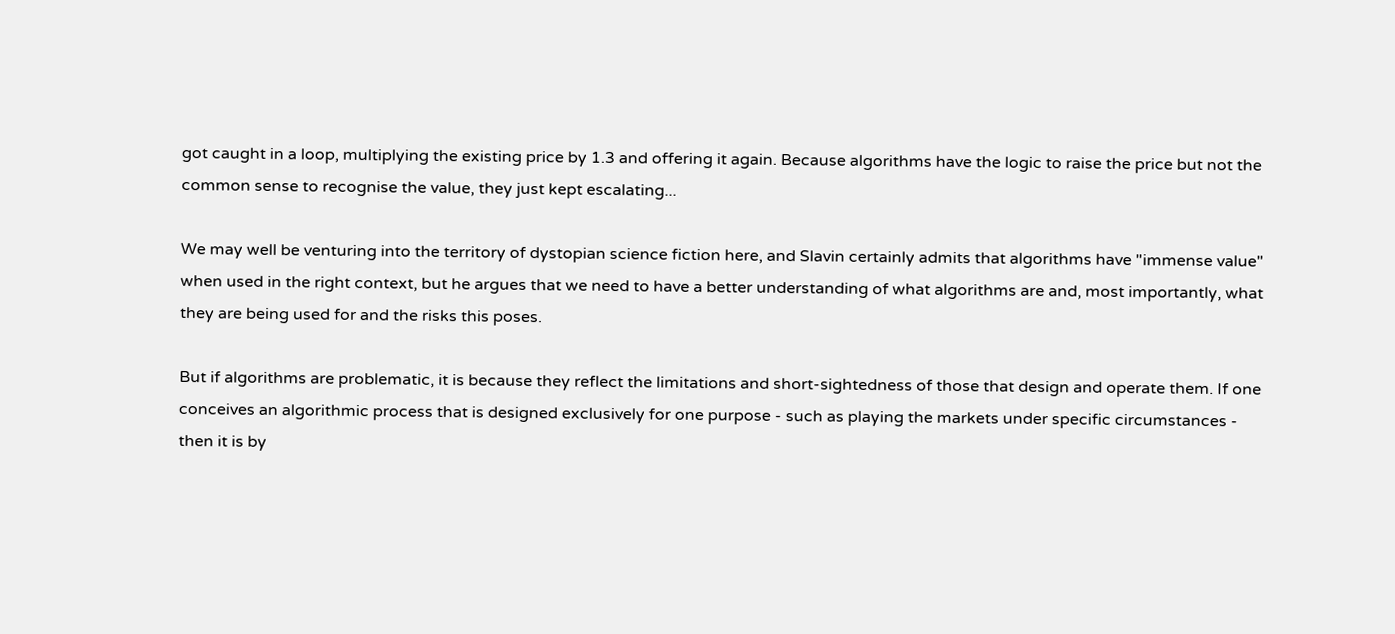got caught in a loop, multiplying the existing price by 1.3 and offering it again. Because algorithms have the logic to raise the price but not the common sense to recognise the value, they just kept escalating...

We may well be venturing into the territory of dystopian science fiction here, and Slavin certainly admits that algorithms have "immense value" when used in the right context, but he argues that we need to have a better understanding of what algorithms are and, most importantly, what they are being used for and the risks this poses.

But if algorithms are problematic, it is because they reflect the limitations and short-sightedness of those that design and operate them. If one conceives an algorithmic process that is designed exclusively for one purpose - such as playing the markets under specific circumstances - then it is by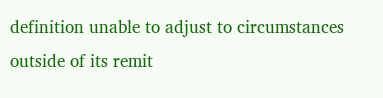definition unable to adjust to circumstances outside of its remit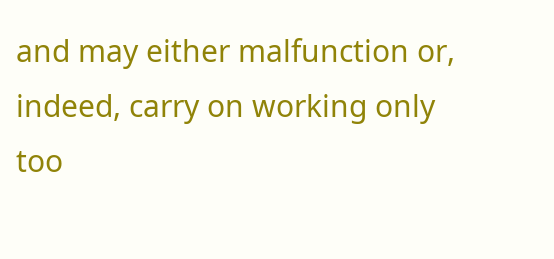and may either malfunction or, indeed, carry on working only too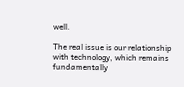well.

The real issue is our relationship with technology, which remains fundamentally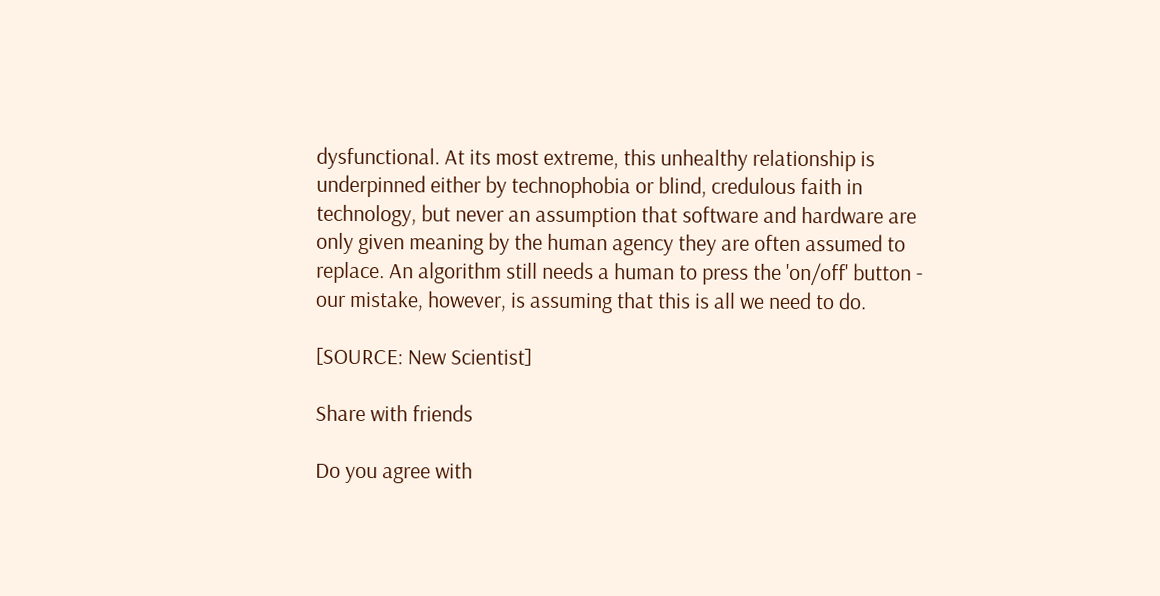dysfunctional. At its most extreme, this unhealthy relationship is underpinned either by technophobia or blind, credulous faith in technology, but never an assumption that software and hardware are only given meaning by the human agency they are often assumed to replace. An algorithm still needs a human to press the 'on/off' button - our mistake, however, is assuming that this is all we need to do.

[SOURCE: New Scientist]

Share with friends

Do you agree with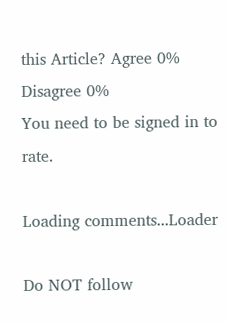this Article? Agree 0% Disagree 0%
You need to be signed in to rate.

Loading comments...Loader

Do NOT follow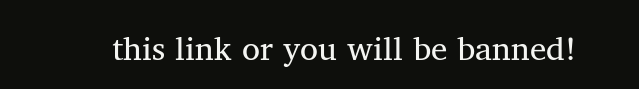this link or you will be banned!